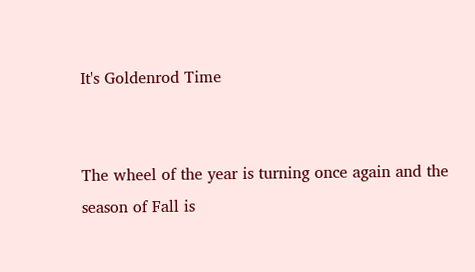It's Goldenrod Time


The wheel of the year is turning once again and the season of Fall is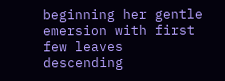beginning her gentle emersion with first few leaves descending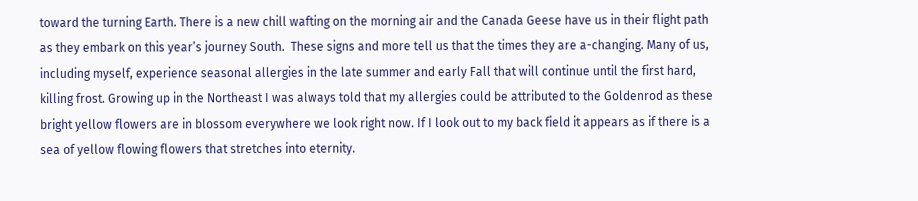toward the turning Earth. There is a new chill wafting on the morning air and the Canada Geese have us in their flight path as they embark on this year’s journey South.  These signs and more tell us that the times they are a-changing. Many of us, including myself, experience seasonal allergies in the late summer and early Fall that will continue until the first hard, killing frost. Growing up in the Northeast I was always told that my allergies could be attributed to the Goldenrod as these bright yellow flowers are in blossom everywhere we look right now. If I look out to my back field it appears as if there is a sea of yellow flowing flowers that stretches into eternity.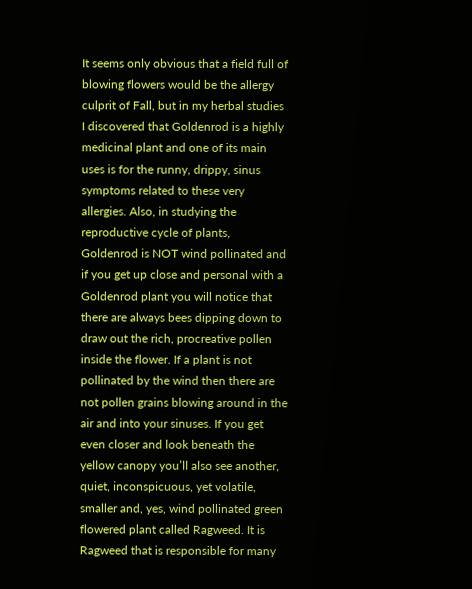It seems only obvious that a field full of blowing flowers would be the allergy culprit of Fall, but in my herbal studies I discovered that Goldenrod is a highly medicinal plant and one of its main uses is for the runny, drippy, sinus symptoms related to these very allergies. Also, in studying the reproductive cycle of plants, Goldenrod is NOT wind pollinated and if you get up close and personal with a Goldenrod plant you will notice that there are always bees dipping down to draw out the rich, procreative pollen inside the flower. If a plant is not pollinated by the wind then there are not pollen grains blowing around in the air and into your sinuses. If you get even closer and look beneath the yellow canopy you’ll also see another, quiet, inconspicuous, yet volatile, smaller and, yes, wind pollinated green flowered plant called Ragweed. It is Ragweed that is responsible for many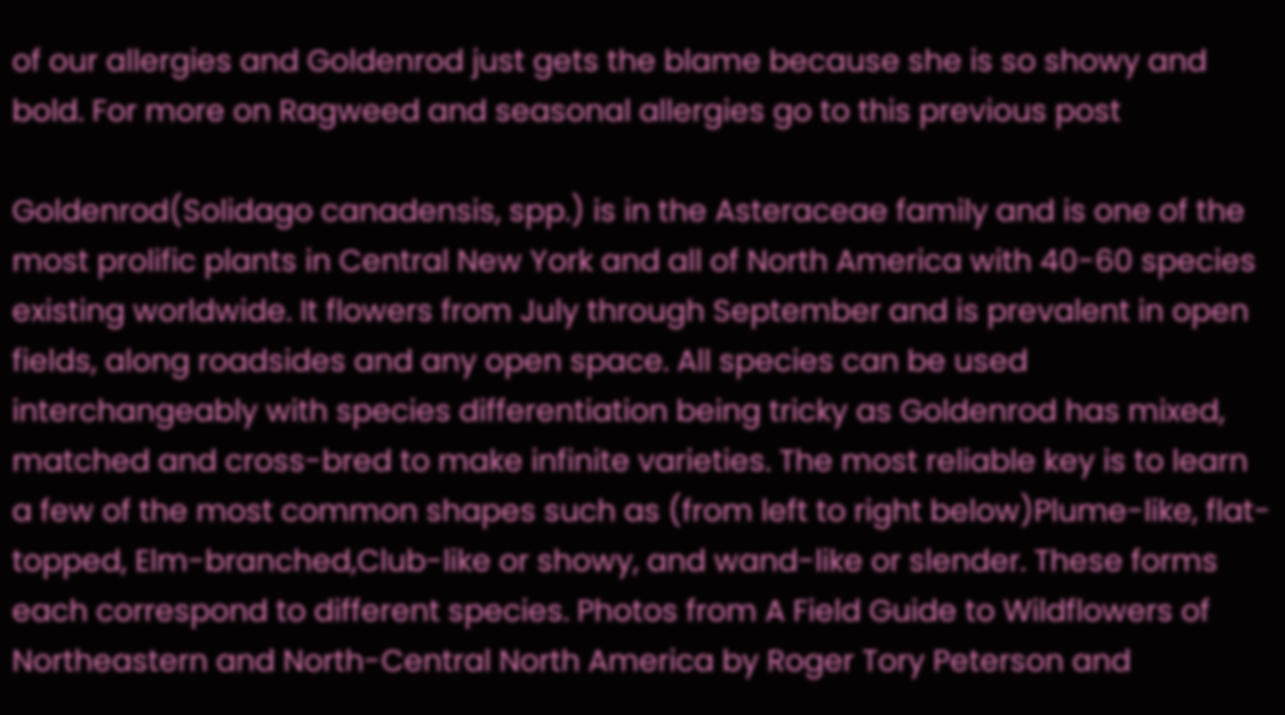of our allergies and Goldenrod just gets the blame because she is so showy and bold. For more on Ragweed and seasonal allergies go to this previous post

Goldenrod(Solidago canadensis, spp.) is in the Asteraceae family and is one of the most prolific plants in Central New York and all of North America with 40-60 species existing worldwide. It flowers from July through September and is prevalent in open fields, along roadsides and any open space. All species can be used interchangeably with species differentiation being tricky as Goldenrod has mixed, matched and cross-bred to make infinite varieties. The most reliable key is to learn a few of the most common shapes such as (from left to right below)Plume-like, flat-topped, Elm-branched,Club-like or showy, and wand-like or slender. These forms each correspond to different species. Photos from A Field Guide to Wildflowers of Northeastern and North-Central North America by Roger Tory Peterson and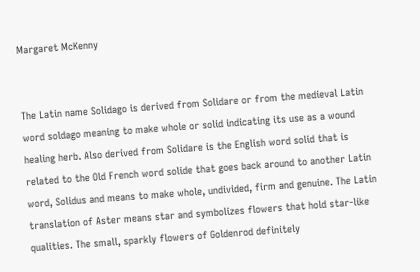Margaret McKenny


The Latin name Solidago is derived from Solidare or from the medieval Latin word soldago meaning to make whole or solid indicating its use as a wound healing herb. Also derived from Solidare is the English word solid that is related to the Old French word solide that goes back around to another Latin word, Solidus and means to make whole, undivided, firm and genuine. The Latin translation of Aster means star and symbolizes flowers that hold star-like qualities. The small, sparkly flowers of Goldenrod definitely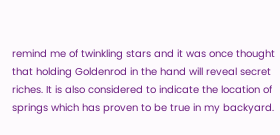remind me of twinkling stars and it was once thought that holding Goldenrod in the hand will reveal secret riches. It is also considered to indicate the location of springs which has proven to be true in my backyard.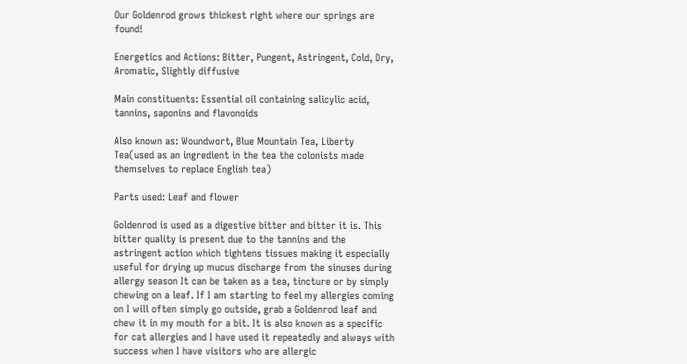Our Goldenrod grows thickest right where our springs are found!

Energetics and Actions: Bitter, Pungent, Astringent, Cold, Dry, Aromatic, Slightly diffusive

Main constituents: Essential oil containing salicylic acid, tannins, saponins and flavonoids

Also known as: Woundwort, Blue Mountain Tea, Liberty Tea(used as an ingredient in the tea the colonists made themselves to replace English tea)

Parts used: Leaf and flower

Goldenrod is used as a digestive bitter and bitter it is. This bitter quality is present due to the tannins and the astringent action which tightens tissues making it especially useful for drying up mucus discharge from the sinuses during allergy season It can be taken as a tea, tincture or by simply chewing on a leaf. If I am starting to feel my allergies coming on I will often simply go outside, grab a Goldenrod leaf and chew it in my mouth for a bit. It is also known as a specific for cat allergies and I have used it repeatedly and always with success when I have visitors who are allergic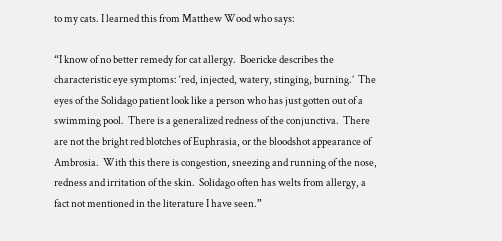to my cats. I learned this from Matthew Wood who says:

“I know of no better remedy for cat allergy.  Boericke describes the characteristic eye symptoms: ‘red, injected, watery, stinging, burning.’  The eyes of the Solidago patient look like a person who has just gotten out of a swimming pool.  There is a generalized redness of the conjunctiva.  There are not the bright red blotches of Euphrasia, or the bloodshot appearance of Ambrosia.  With this there is congestion, sneezing and running of the nose, redness and irritation of the skin.  Solidago often has welts from allergy, a fact not mentioned in the literature I have seen.”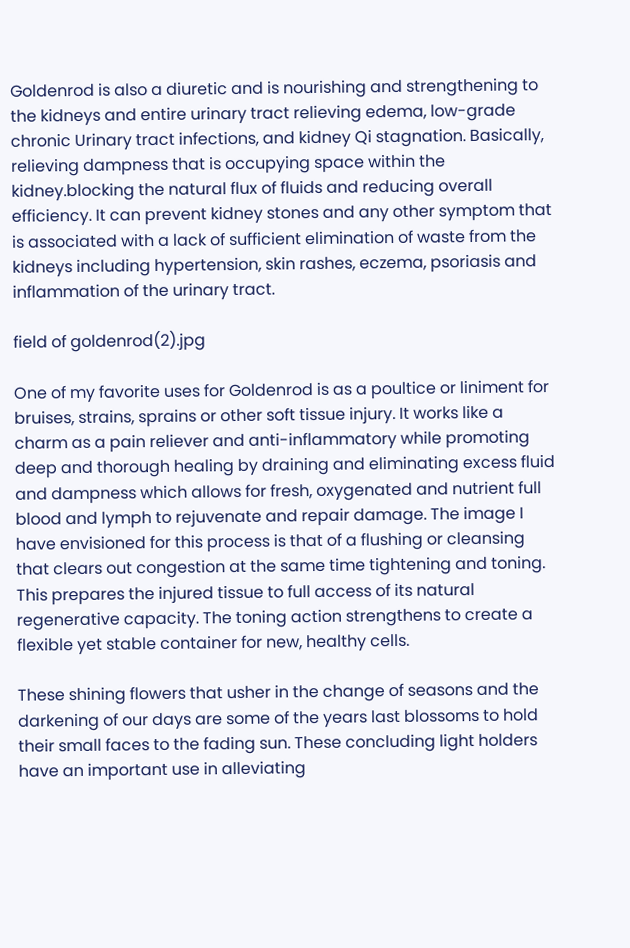Goldenrod is also a diuretic and is nourishing and strengthening to the kidneys and entire urinary tract relieving edema, low-grade chronic Urinary tract infections, and kidney Qi stagnation. Basically, relieving dampness that is occupying space within the kidney.blocking the natural flux of fluids and reducing overall efficiency. It can prevent kidney stones and any other symptom that is associated with a lack of sufficient elimination of waste from the kidneys including hypertension, skin rashes, eczema, psoriasis and inflammation of the urinary tract.

field of goldenrod(2).jpg

One of my favorite uses for Goldenrod is as a poultice or liniment for bruises, strains, sprains or other soft tissue injury. It works like a charm as a pain reliever and anti-inflammatory while promoting deep and thorough healing by draining and eliminating excess fluid and dampness which allows for fresh, oxygenated and nutrient full blood and lymph to rejuvenate and repair damage. The image I have envisioned for this process is that of a flushing or cleansing that clears out congestion at the same time tightening and toning. This prepares the injured tissue to full access of its natural regenerative capacity. The toning action strengthens to create a flexible yet stable container for new, healthy cells.

These shining flowers that usher in the change of seasons and the darkening of our days are some of the years last blossoms to hold their small faces to the fading sun. These concluding light holders have an important use in alleviating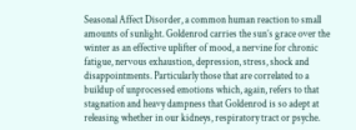Seasonal Affect Disorder, a common human reaction to small amounts of sunlight. Goldenrod carries the sun’s grace over the winter as an effective uplifter of mood, a nervine for chronic fatigue, nervous exhaustion, depression, stress, shock and disappointments. Particularly those that are correlated to a buildup of unprocessed emotions which, again, refers to that stagnation and heavy dampness that Goldenrod is so adept at releasing whether in our kidneys, respiratory tract or psyche.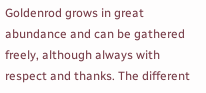Goldenrod grows in great abundance and can be gathered freely, although always with respect and thanks. The different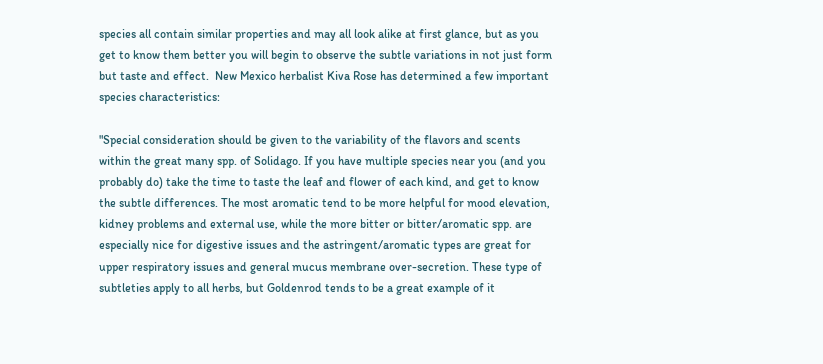species all contain similar properties and may all look alike at first glance, but as you get to know them better you will begin to observe the subtle variations in not just form but taste and effect.  New Mexico herbalist Kiva Rose has determined a few important species characteristics:

"Special consideration should be given to the variability of the flavors and scents within the great many spp. of Solidago. If you have multiple species near you (and you probably do) take the time to taste the leaf and flower of each kind, and get to know the subtle differences. The most aromatic tend to be more helpful for mood elevation, kidney problems and external use, while the more bitter or bitter/aromatic spp. are especially nice for digestive issues and the astringent/aromatic types are great for upper respiratory issues and general mucus membrane over-secretion. These type of subtleties apply to all herbs, but Goldenrod tends to be a great example of it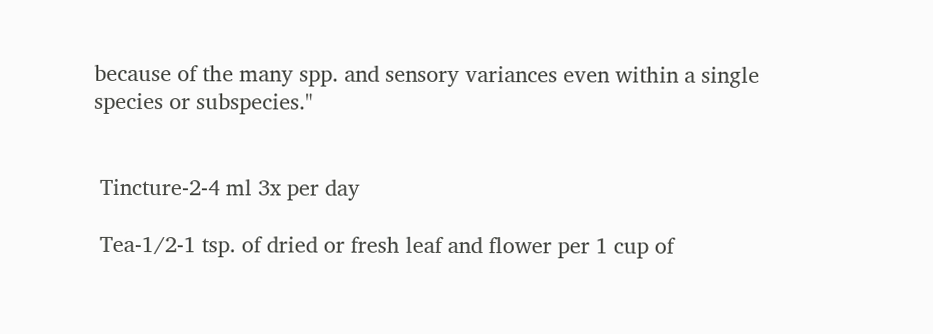because of the many spp. and sensory variances even within a single species or subspecies."


 Tincture-2-4 ml 3x per day

 Tea-1/2-1 tsp. of dried or fresh leaf and flower per 1 cup of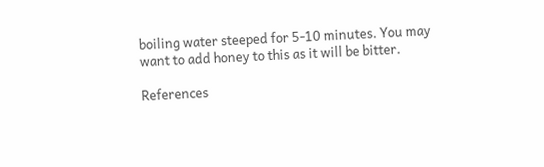boiling water steeped for 5-10 minutes. You may want to add honey to this as it will be bitter.

References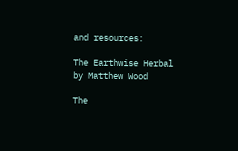and resources:

The Earthwise Herbal by Matthew Wood

The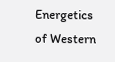Energetics of Western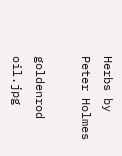Herbs by Peter Holmes

goldenrod oil.jpg